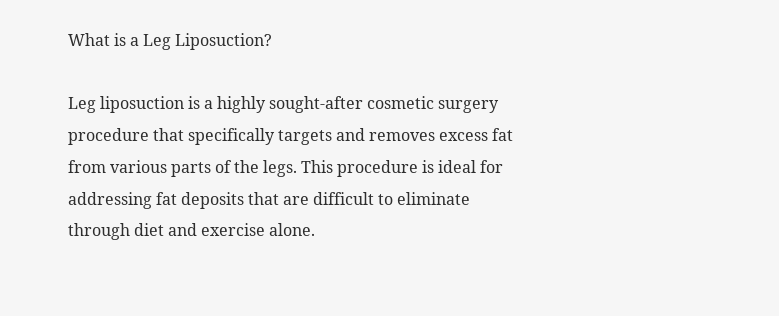What is a Leg Liposuction?

Leg liposuction is a highly sought-after cosmetic surgery procedure that specifically targets and removes excess fat from various parts of the legs. This procedure is ideal for addressing fat deposits that are difficult to eliminate through diet and exercise alone.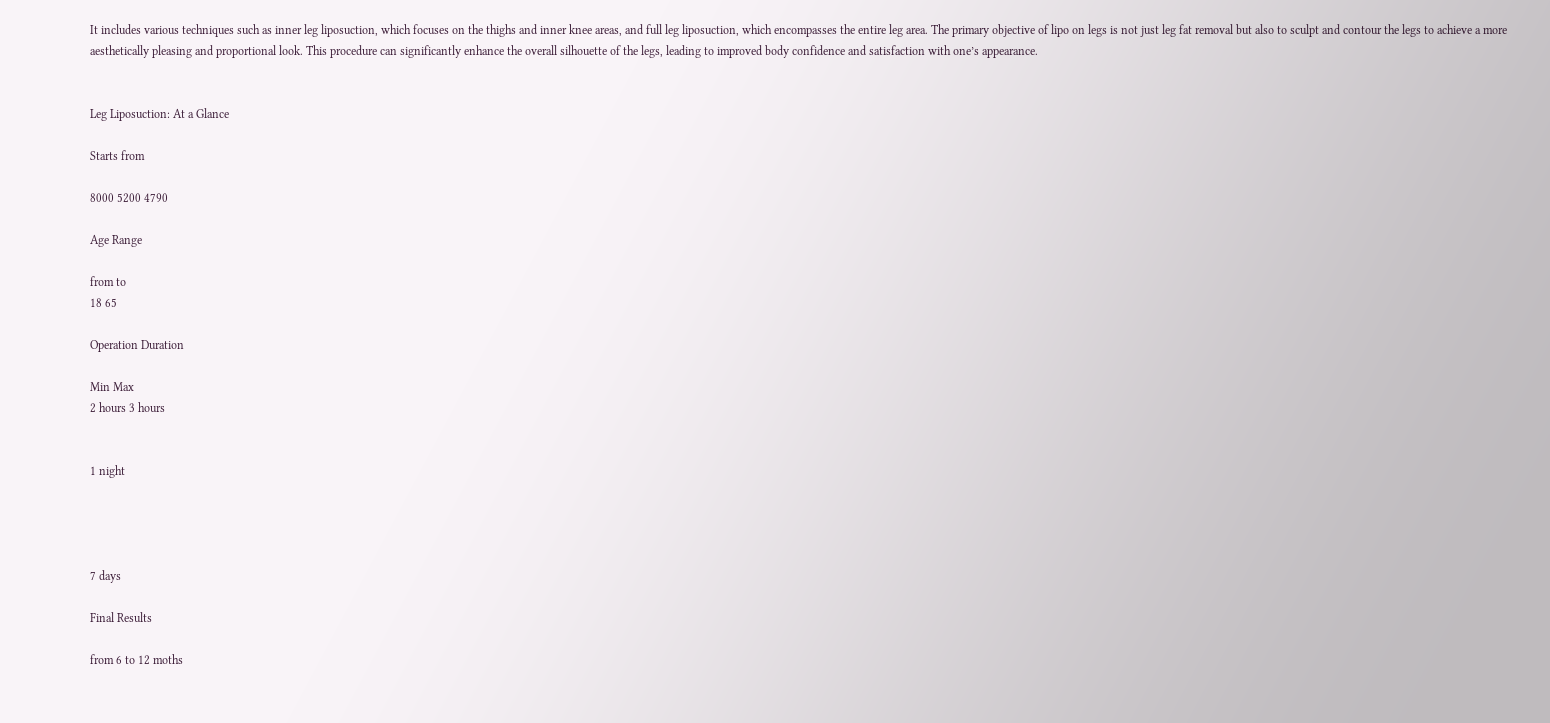It includes various techniques such as inner leg liposuction, which focuses on the thighs and inner knee areas, and full leg liposuction, which encompasses the entire leg area. The primary objective of lipo on legs is not just leg fat removal but also to sculpt and contour the legs to achieve a more aesthetically pleasing and proportional look. This procedure can significantly enhance the overall silhouette of the legs, leading to improved body confidence and satisfaction with one’s appearance.


Leg Liposuction: At a Glance

Starts from

8000 5200 4790

Age Range

from to
18 65

Operation Duration

Min Max
2 hours 3 hours


1 night




7 days

Final Results

from 6 to 12 moths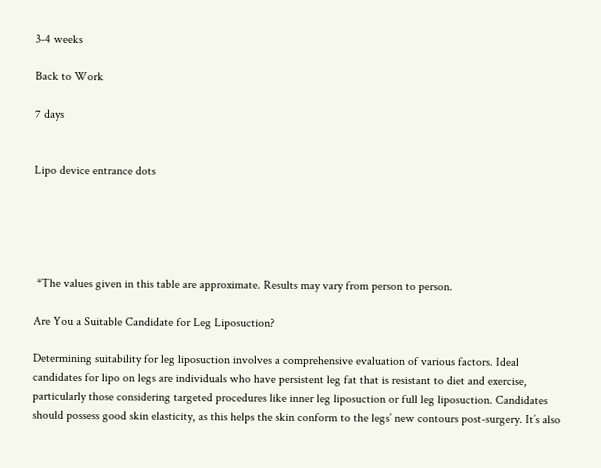3-4 weeks

Back to Work

7 days


Lipo device entrance dots





 *The values given in this table are approximate. Results may vary from person to person.

Are You a Suitable Candidate for Leg Liposuction?

Determining suitability for leg liposuction involves a comprehensive evaluation of various factors. Ideal candidates for lipo on legs are individuals who have persistent leg fat that is resistant to diet and exercise, particularly those considering targeted procedures like inner leg liposuction or full leg liposuction. Candidates should possess good skin elasticity, as this helps the skin conform to the legs’ new contours post-surgery. It’s also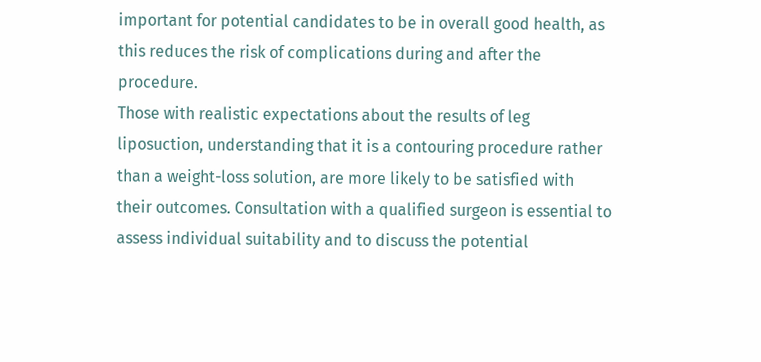important for potential candidates to be in overall good health, as this reduces the risk of complications during and after the procedure.
Those with realistic expectations about the results of leg liposuction, understanding that it is a contouring procedure rather than a weight-loss solution, are more likely to be satisfied with their outcomes. Consultation with a qualified surgeon is essential to assess individual suitability and to discuss the potential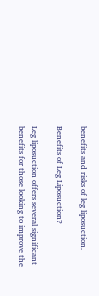benefits and risks of leg liposuction.

Benefits of Leg Liposuction?

Leg liposuction offers several significant benefits for those looking to improve the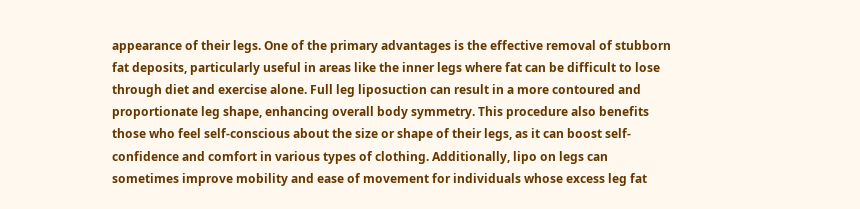appearance of their legs. One of the primary advantages is the effective removal of stubborn fat deposits, particularly useful in areas like the inner legs where fat can be difficult to lose through diet and exercise alone. Full leg liposuction can result in a more contoured and proportionate leg shape, enhancing overall body symmetry. This procedure also benefits those who feel self-conscious about the size or shape of their legs, as it can boost self-confidence and comfort in various types of clothing. Additionally, lipo on legs can sometimes improve mobility and ease of movement for individuals whose excess leg fat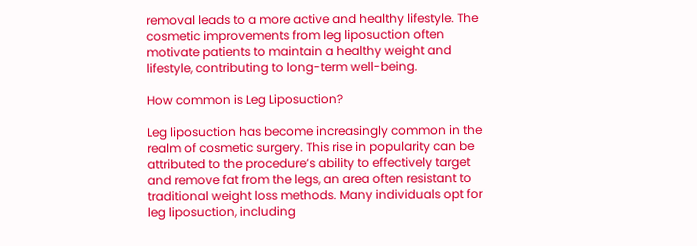removal leads to a more active and healthy lifestyle. The cosmetic improvements from leg liposuction often motivate patients to maintain a healthy weight and lifestyle, contributing to long-term well-being.

How common is Leg Liposuction?

Leg liposuction has become increasingly common in the realm of cosmetic surgery. This rise in popularity can be attributed to the procedure’s ability to effectively target and remove fat from the legs, an area often resistant to traditional weight loss methods. Many individuals opt for leg liposuction, including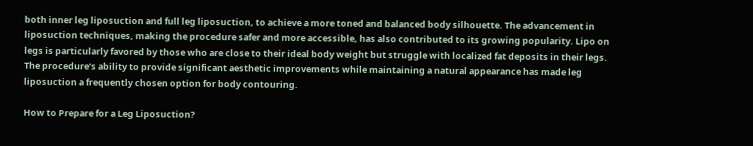both inner leg liposuction and full leg liposuction, to achieve a more toned and balanced body silhouette. The advancement in liposuction techniques, making the procedure safer and more accessible, has also contributed to its growing popularity. Lipo on legs is particularly favored by those who are close to their ideal body weight but struggle with localized fat deposits in their legs. The procedure’s ability to provide significant aesthetic improvements while maintaining a natural appearance has made leg liposuction a frequently chosen option for body contouring.

How to Prepare for a Leg Liposuction?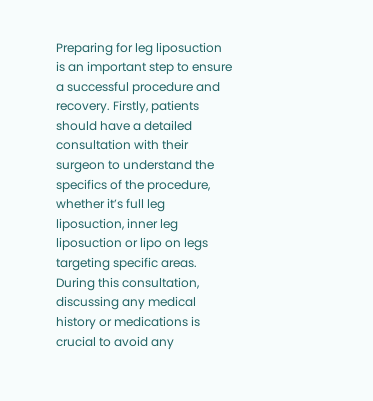Preparing for leg liposuction is an important step to ensure a successful procedure and recovery. Firstly, patients should have a detailed consultation with their surgeon to understand the specifics of the procedure, whether it’s full leg liposuction, inner leg liposuction or lipo on legs targeting specific areas. During this consultation, discussing any medical history or medications is crucial to avoid any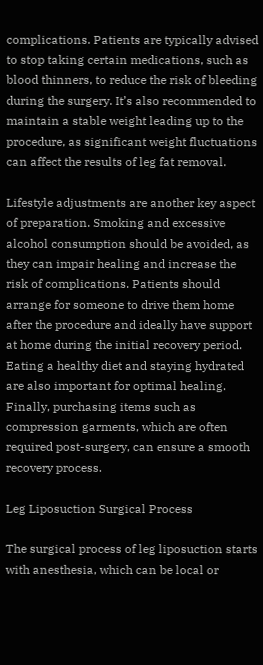complications. Patients are typically advised to stop taking certain medications, such as blood thinners, to reduce the risk of bleeding during the surgery. It’s also recommended to maintain a stable weight leading up to the procedure, as significant weight fluctuations can affect the results of leg fat removal.

Lifestyle adjustments are another key aspect of preparation. Smoking and excessive alcohol consumption should be avoided, as they can impair healing and increase the risk of complications. Patients should arrange for someone to drive them home after the procedure and ideally have support at home during the initial recovery period. Eating a healthy diet and staying hydrated are also important for optimal healing. Finally, purchasing items such as compression garments, which are often required post-surgery, can ensure a smooth recovery process.

Leg Liposuction Surgical Process

The surgical process of leg liposuction starts with anesthesia, which can be local or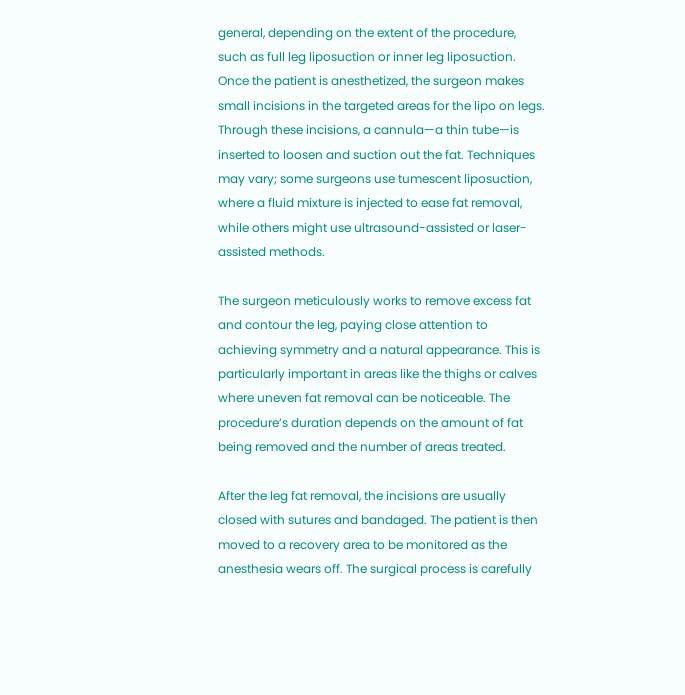general, depending on the extent of the procedure, such as full leg liposuction or inner leg liposuction. Once the patient is anesthetized, the surgeon makes small incisions in the targeted areas for the lipo on legs. Through these incisions, a cannula—a thin tube—is inserted to loosen and suction out the fat. Techniques may vary; some surgeons use tumescent liposuction, where a fluid mixture is injected to ease fat removal, while others might use ultrasound-assisted or laser-assisted methods.

The surgeon meticulously works to remove excess fat and contour the leg, paying close attention to achieving symmetry and a natural appearance. This is particularly important in areas like the thighs or calves where uneven fat removal can be noticeable. The procedure’s duration depends on the amount of fat being removed and the number of areas treated.

After the leg fat removal, the incisions are usually closed with sutures and bandaged. The patient is then moved to a recovery area to be monitored as the anesthesia wears off. The surgical process is carefully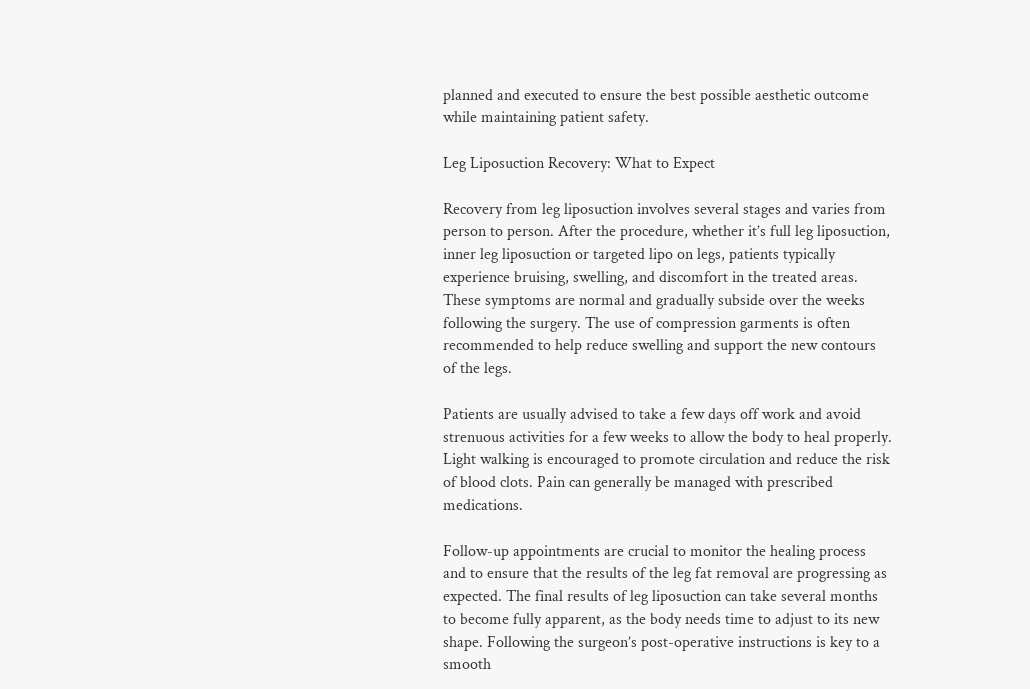planned and executed to ensure the best possible aesthetic outcome while maintaining patient safety.

Leg Liposuction Recovery: What to Expect

Recovery from leg liposuction involves several stages and varies from person to person. After the procedure, whether it’s full leg liposuction, inner leg liposuction or targeted lipo on legs, patients typically experience bruising, swelling, and discomfort in the treated areas. These symptoms are normal and gradually subside over the weeks following the surgery. The use of compression garments is often recommended to help reduce swelling and support the new contours of the legs.

Patients are usually advised to take a few days off work and avoid strenuous activities for a few weeks to allow the body to heal properly. Light walking is encouraged to promote circulation and reduce the risk of blood clots. Pain can generally be managed with prescribed medications.

Follow-up appointments are crucial to monitor the healing process and to ensure that the results of the leg fat removal are progressing as expected. The final results of leg liposuction can take several months to become fully apparent, as the body needs time to adjust to its new shape. Following the surgeon’s post-operative instructions is key to a smooth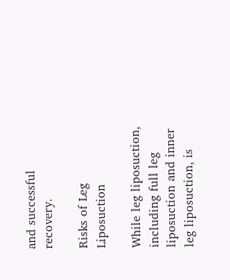and successful recovery.

Risks of Leg Liposuction

While leg liposuction, including full leg liposuction and inner leg liposuction, is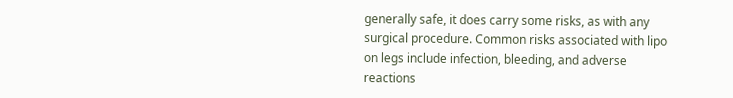generally safe, it does carry some risks, as with any surgical procedure. Common risks associated with lipo on legs include infection, bleeding, and adverse reactions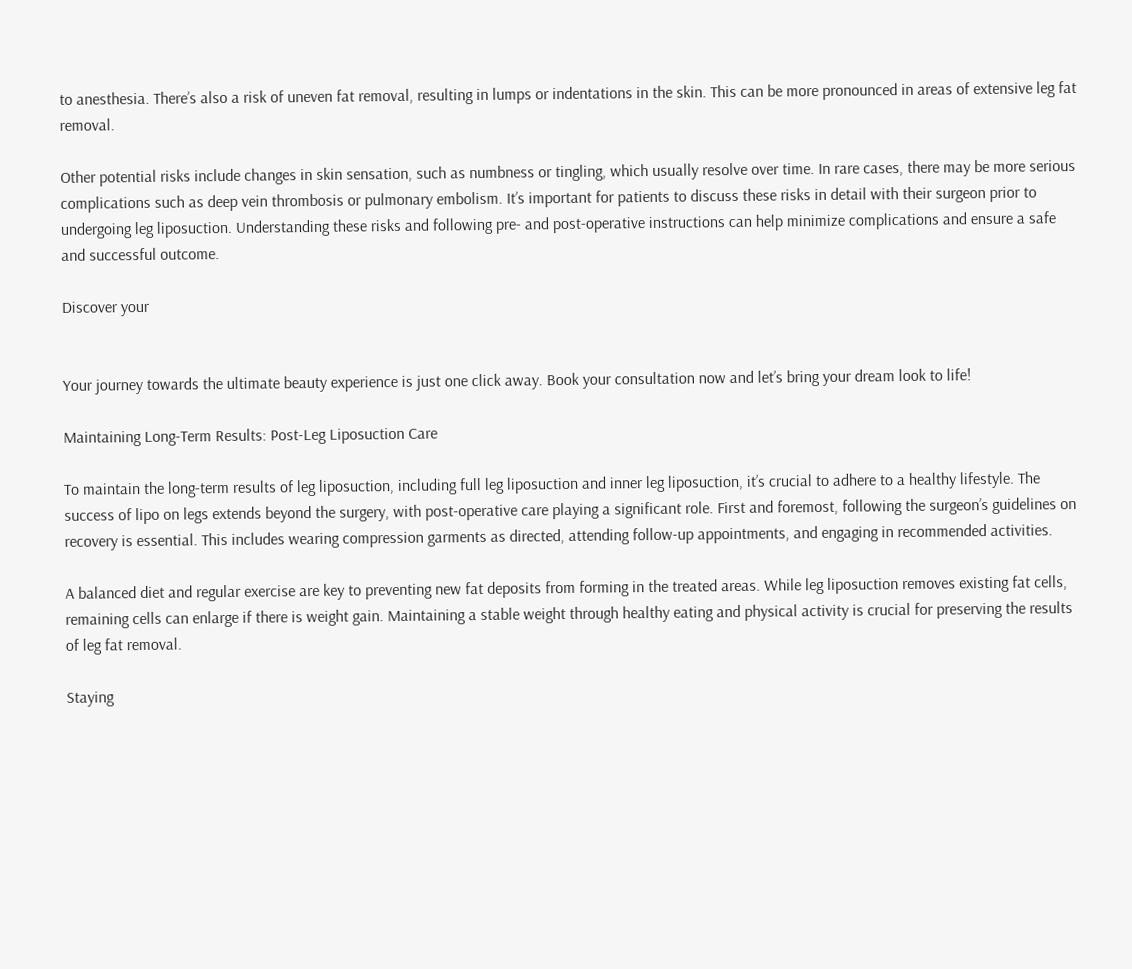to anesthesia. There’s also a risk of uneven fat removal, resulting in lumps or indentations in the skin. This can be more pronounced in areas of extensive leg fat removal.

Other potential risks include changes in skin sensation, such as numbness or tingling, which usually resolve over time. In rare cases, there may be more serious complications such as deep vein thrombosis or pulmonary embolism. It’s important for patients to discuss these risks in detail with their surgeon prior to undergoing leg liposuction. Understanding these risks and following pre- and post-operative instructions can help minimize complications and ensure a safe and successful outcome.

Discover your


Your journey towards the ultimate beauty experience is just one click away. Book your consultation now and let’s bring your dream look to life!

Maintaining Long-Term Results: Post-Leg Liposuction Care

To maintain the long-term results of leg liposuction, including full leg liposuction and inner leg liposuction, it’s crucial to adhere to a healthy lifestyle. The success of lipo on legs extends beyond the surgery, with post-operative care playing a significant role. First and foremost, following the surgeon’s guidelines on recovery is essential. This includes wearing compression garments as directed, attending follow-up appointments, and engaging in recommended activities.

A balanced diet and regular exercise are key to preventing new fat deposits from forming in the treated areas. While leg liposuction removes existing fat cells, remaining cells can enlarge if there is weight gain. Maintaining a stable weight through healthy eating and physical activity is crucial for preserving the results of leg fat removal.

Staying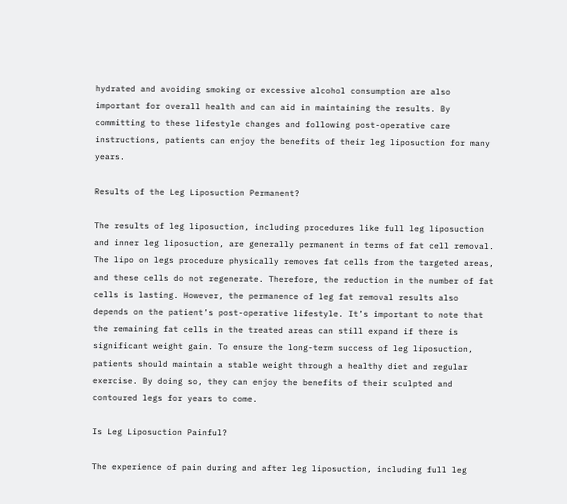hydrated and avoiding smoking or excessive alcohol consumption are also important for overall health and can aid in maintaining the results. By committing to these lifestyle changes and following post-operative care instructions, patients can enjoy the benefits of their leg liposuction for many years.

Results of the Leg Liposuction Permanent?

The results of leg liposuction, including procedures like full leg liposuction and inner leg liposuction, are generally permanent in terms of fat cell removal. The lipo on legs procedure physically removes fat cells from the targeted areas, and these cells do not regenerate. Therefore, the reduction in the number of fat cells is lasting. However, the permanence of leg fat removal results also depends on the patient’s post-operative lifestyle. It’s important to note that the remaining fat cells in the treated areas can still expand if there is significant weight gain. To ensure the long-term success of leg liposuction, patients should maintain a stable weight through a healthy diet and regular exercise. By doing so, they can enjoy the benefits of their sculpted and contoured legs for years to come.

Is Leg Liposuction Painful?

The experience of pain during and after leg liposuction, including full leg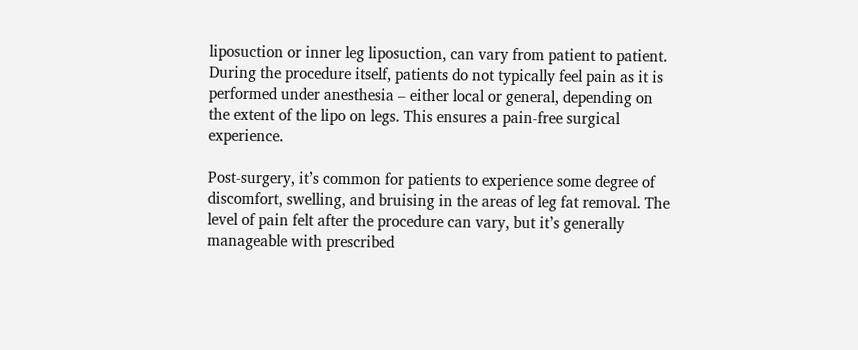liposuction or inner leg liposuction, can vary from patient to patient. During the procedure itself, patients do not typically feel pain as it is performed under anesthesia – either local or general, depending on the extent of the lipo on legs. This ensures a pain-free surgical experience.

Post-surgery, it’s common for patients to experience some degree of discomfort, swelling, and bruising in the areas of leg fat removal. The level of pain felt after the procedure can vary, but it’s generally manageable with prescribed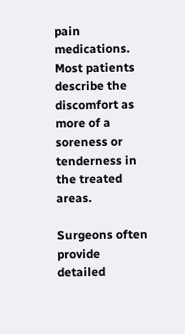pain medications. Most patients describe the discomfort as more of a soreness or tenderness in the treated areas.

Surgeons often provide detailed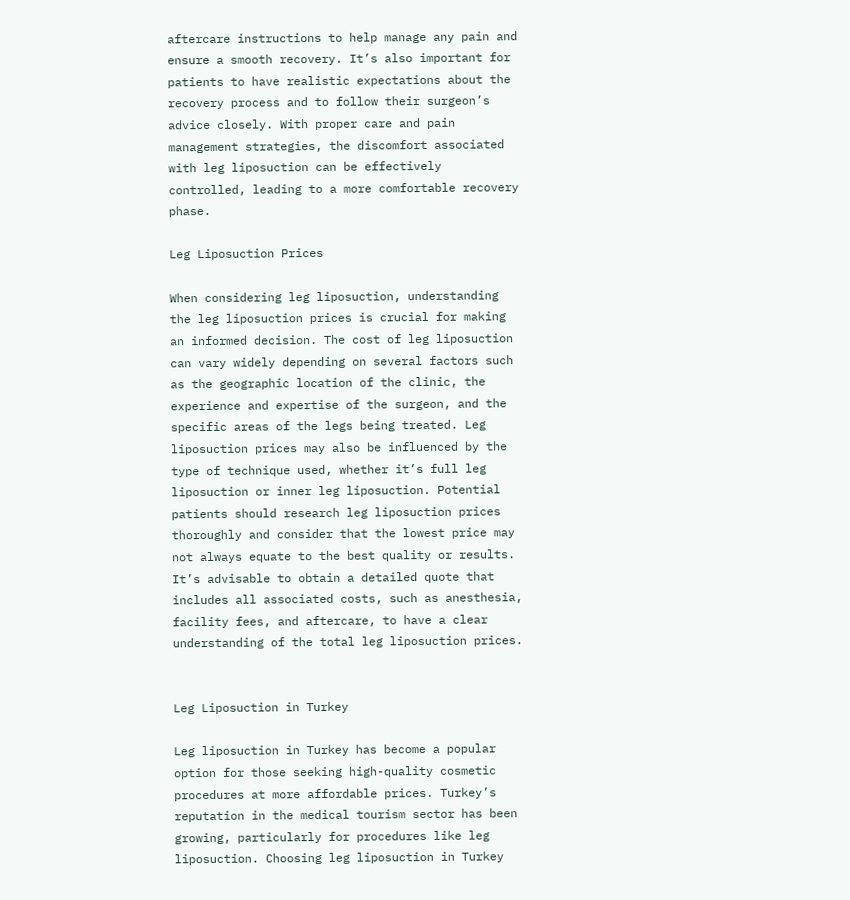aftercare instructions to help manage any pain and ensure a smooth recovery. It’s also important for patients to have realistic expectations about the recovery process and to follow their surgeon’s advice closely. With proper care and pain management strategies, the discomfort associated with leg liposuction can be effectively controlled, leading to a more comfortable recovery phase.

Leg Liposuction Prices

When considering leg liposuction, understanding the leg liposuction prices is crucial for making an informed decision. The cost of leg liposuction can vary widely depending on several factors such as the geographic location of the clinic, the experience and expertise of the surgeon, and the specific areas of the legs being treated. Leg liposuction prices may also be influenced by the type of technique used, whether it’s full leg liposuction or inner leg liposuction. Potential patients should research leg liposuction prices thoroughly and consider that the lowest price may not always equate to the best quality or results. It’s advisable to obtain a detailed quote that includes all associated costs, such as anesthesia, facility fees, and aftercare, to have a clear understanding of the total leg liposuction prices.


Leg Liposuction in Turkey

Leg liposuction in Turkey has become a popular option for those seeking high-quality cosmetic procedures at more affordable prices. Turkey’s reputation in the medical tourism sector has been growing, particularly for procedures like leg liposuction. Choosing leg liposuction in Turkey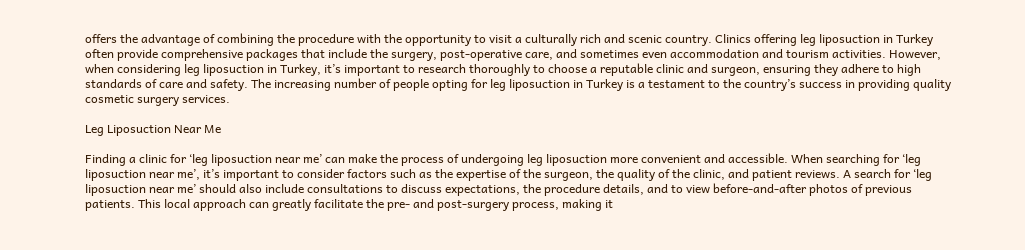offers the advantage of combining the procedure with the opportunity to visit a culturally rich and scenic country. Clinics offering leg liposuction in Turkey often provide comprehensive packages that include the surgery, post-operative care, and sometimes even accommodation and tourism activities. However, when considering leg liposuction in Turkey, it’s important to research thoroughly to choose a reputable clinic and surgeon, ensuring they adhere to high standards of care and safety. The increasing number of people opting for leg liposuction in Turkey is a testament to the country’s success in providing quality cosmetic surgery services.

Leg Liposuction Near Me

Finding a clinic for ‘leg liposuction near me’ can make the process of undergoing leg liposuction more convenient and accessible. When searching for ‘leg liposuction near me’, it’s important to consider factors such as the expertise of the surgeon, the quality of the clinic, and patient reviews. A search for ‘leg liposuction near me’ should also include consultations to discuss expectations, the procedure details, and to view before-and-after photos of previous patients. This local approach can greatly facilitate the pre- and post-surgery process, making it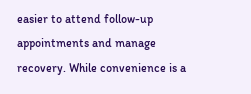easier to attend follow-up appointments and manage recovery. While convenience is a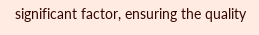significant factor, ensuring the quality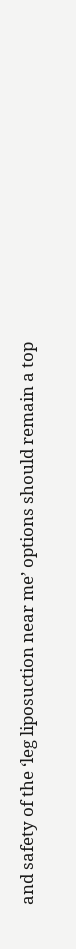and safety of the ‘leg liposuction near me’ options should remain a top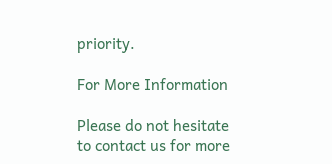priority.

For More Information

Please do not hesitate to contact us for more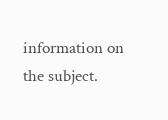information on the subject.